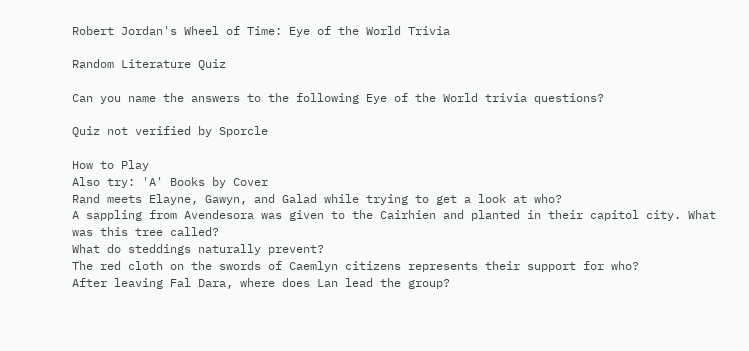Robert Jordan's Wheel of Time: Eye of the World Trivia

Random Literature Quiz

Can you name the answers to the following Eye of the World trivia questions?

Quiz not verified by Sporcle

How to Play
Also try: 'A' Books by Cover
Rand meets Elayne, Gawyn, and Galad while trying to get a look at who?
A sappling from Avendesora was given to the Cairhien and planted in their capitol city. What was this tree called?
What do steddings naturally prevent?
The red cloth on the swords of Caemlyn citizens represents their support for who?
After leaving Fal Dara, where does Lan lead the group?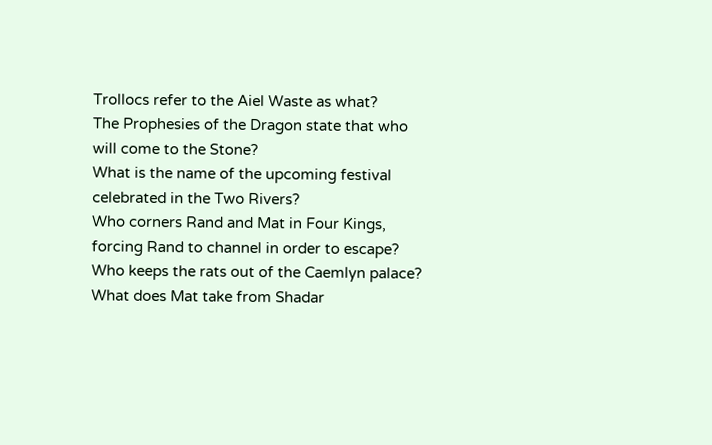Trollocs refer to the Aiel Waste as what?
The Prophesies of the Dragon state that who will come to the Stone?
What is the name of the upcoming festival celebrated in the Two Rivers?
Who corners Rand and Mat in Four Kings, forcing Rand to channel in order to escape?
Who keeps the rats out of the Caemlyn palace?
What does Mat take from Shadar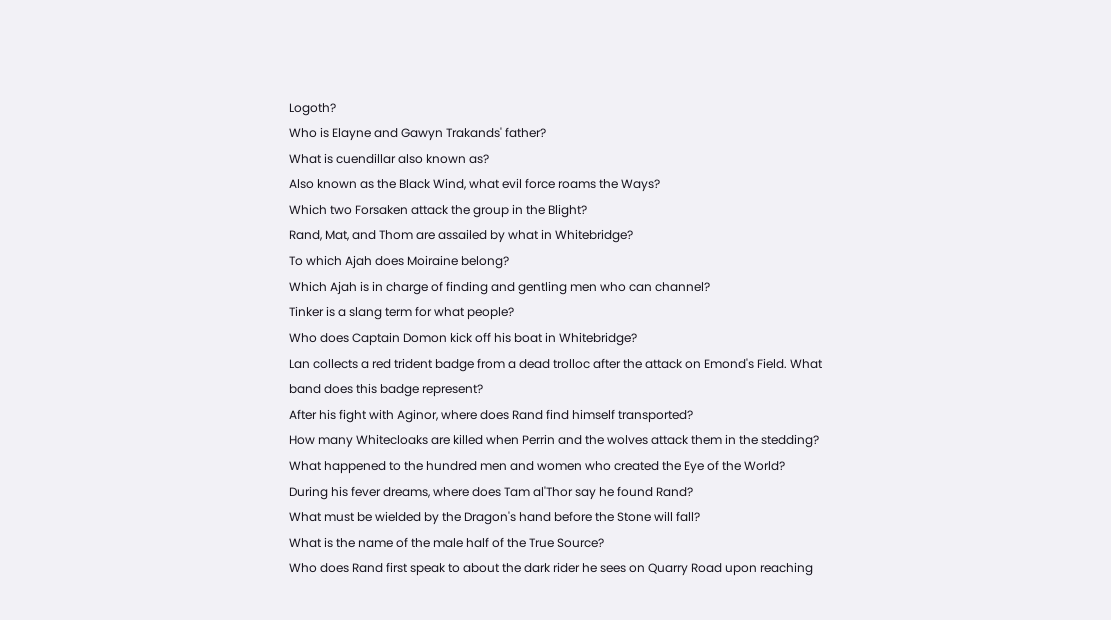Logoth?
Who is Elayne and Gawyn Trakands' father?
What is cuendillar also known as?
Also known as the Black Wind, what evil force roams the Ways?
Which two Forsaken attack the group in the Blight?
Rand, Mat, and Thom are assailed by what in Whitebridge?
To which Ajah does Moiraine belong?
Which Ajah is in charge of finding and gentling men who can channel?
Tinker is a slang term for what people?
Who does Captain Domon kick off his boat in Whitebridge?
Lan collects a red trident badge from a dead trolloc after the attack on Emond's Field. What band does this badge represent?
After his fight with Aginor, where does Rand find himself transported?
How many Whitecloaks are killed when Perrin and the wolves attack them in the stedding?
What happened to the hundred men and women who created the Eye of the World?
During his fever dreams, where does Tam al'Thor say he found Rand?
What must be wielded by the Dragon's hand before the Stone will fall?
What is the name of the male half of the True Source?
Who does Rand first speak to about the dark rider he sees on Quarry Road upon reaching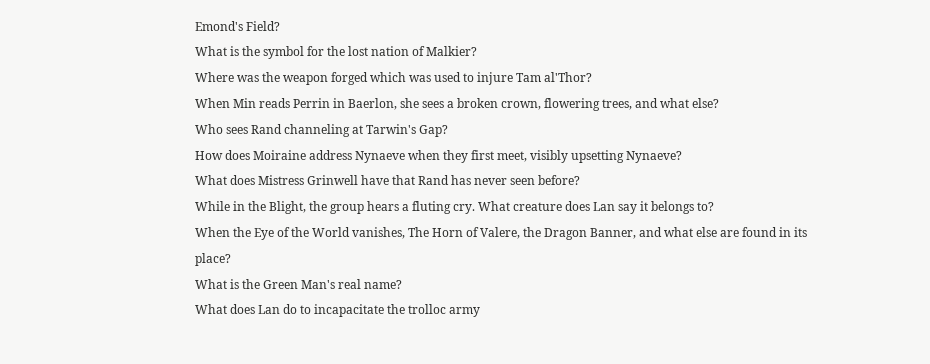Emond's Field?
What is the symbol for the lost nation of Malkier?
Where was the weapon forged which was used to injure Tam al'Thor?
When Min reads Perrin in Baerlon, she sees a broken crown, flowering trees, and what else?
Who sees Rand channeling at Tarwin's Gap?
How does Moiraine address Nynaeve when they first meet, visibly upsetting Nynaeve?
What does Mistress Grinwell have that Rand has never seen before?
While in the Blight, the group hears a fluting cry. What creature does Lan say it belongs to?
When the Eye of the World vanishes, The Horn of Valere, the Dragon Banner, and what else are found in its place?
What is the Green Man's real name?
What does Lan do to incapacitate the trolloc army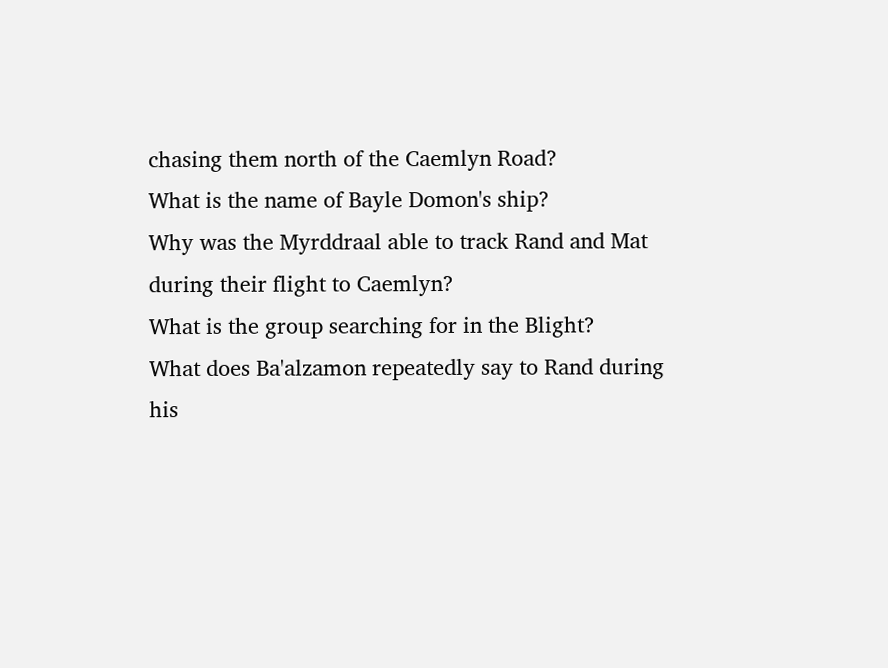chasing them north of the Caemlyn Road?
What is the name of Bayle Domon's ship?
Why was the Myrddraal able to track Rand and Mat during their flight to Caemlyn?
What is the group searching for in the Blight?
What does Ba'alzamon repeatedly say to Rand during his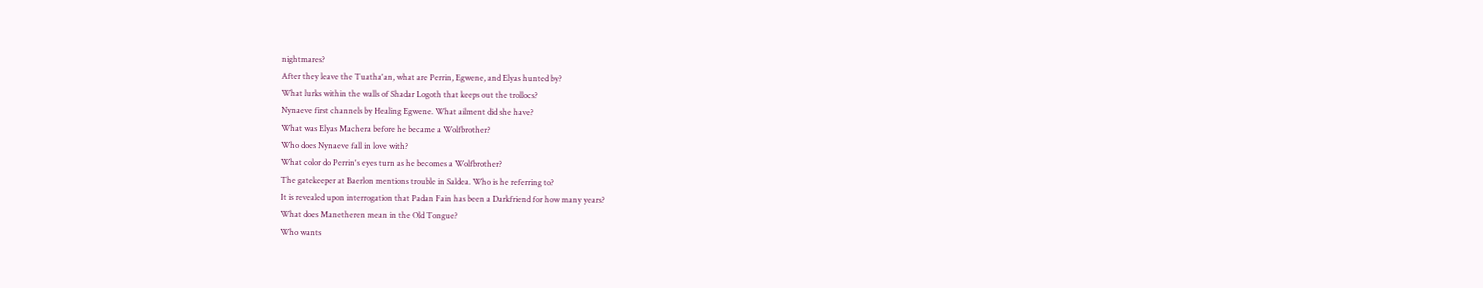nightmares?
After they leave the Tuatha'an, what are Perrin, Egwene, and Elyas hunted by?
What lurks within the walls of Shadar Logoth that keeps out the trollocs?
Nynaeve first channels by Healing Egwene. What ailment did she have?
What was Elyas Machera before he became a Wolfbrother?
Who does Nynaeve fall in love with?
What color do Perrin's eyes turn as he becomes a Wolfbrother?
The gatekeeper at Baerlon mentions trouble in Saldea. Who is he referring to?
It is revealed upon interrogation that Padan Fain has been a Darkfriend for how many years?
What does Manetheren mean in the Old Tongue?
Who wants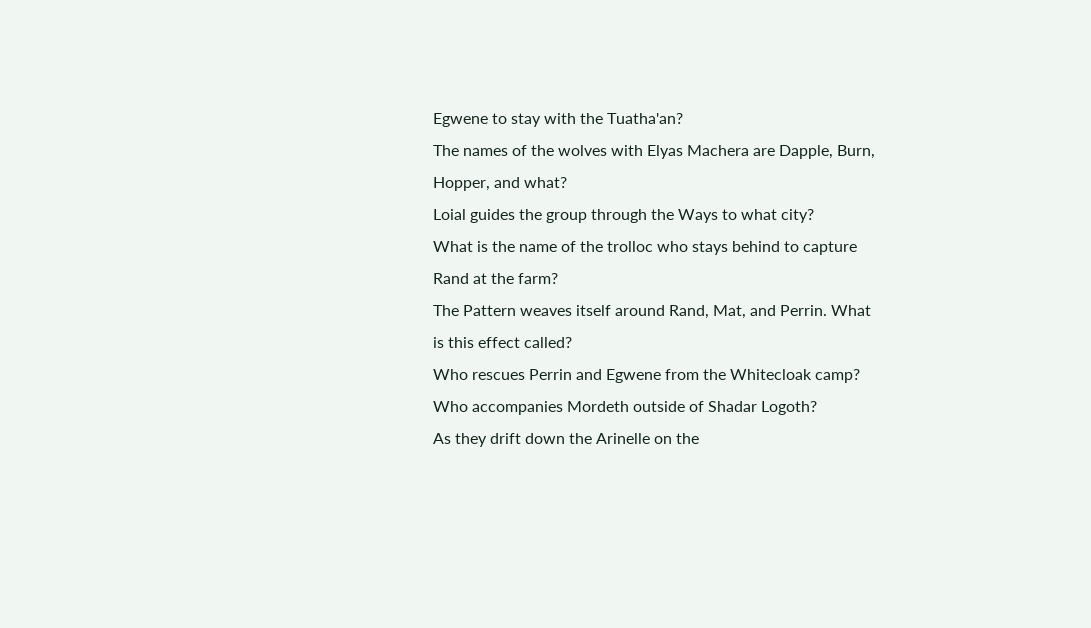Egwene to stay with the Tuatha'an?
The names of the wolves with Elyas Machera are Dapple, Burn, Hopper, and what?
Loial guides the group through the Ways to what city?
What is the name of the trolloc who stays behind to capture Rand at the farm?
The Pattern weaves itself around Rand, Mat, and Perrin. What is this effect called?
Who rescues Perrin and Egwene from the Whitecloak camp?
Who accompanies Mordeth outside of Shadar Logoth?
As they drift down the Arinelle on the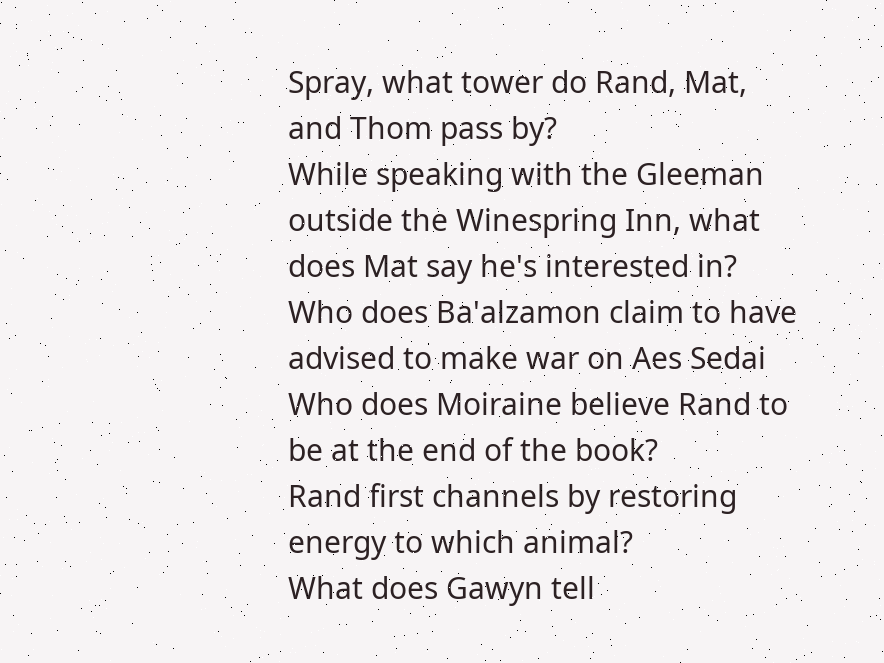Spray, what tower do Rand, Mat, and Thom pass by?
While speaking with the Gleeman outside the Winespring Inn, what does Mat say he's interested in?
Who does Ba'alzamon claim to have advised to make war on Aes Sedai
Who does Moiraine believe Rand to be at the end of the book?
Rand first channels by restoring energy to which animal?
What does Gawyn tell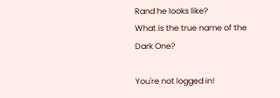Rand he looks like?
What is the true name of the Dark One?

You're not logged in!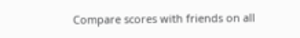Compare scores with friends on all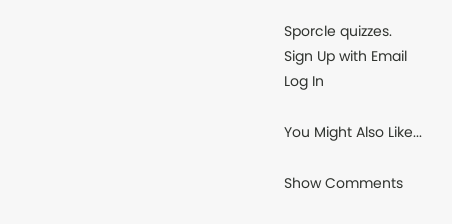Sporcle quizzes.
Sign Up with Email
Log In

You Might Also Like...

Show Comments